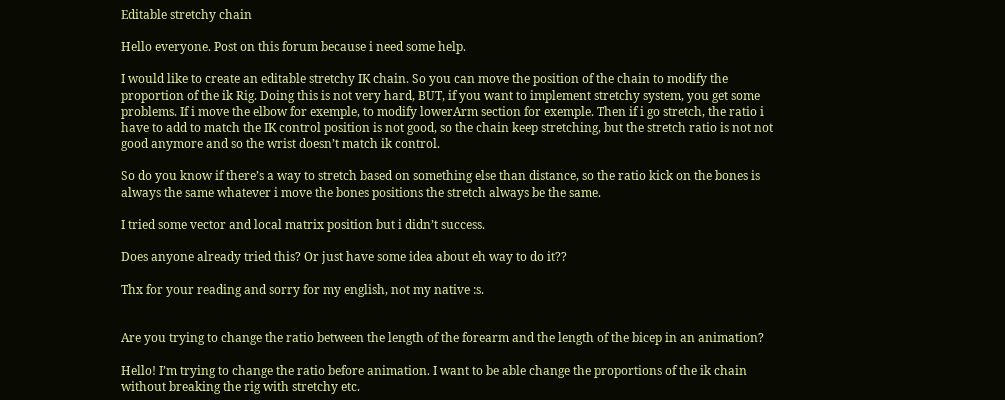Editable stretchy chain

Hello everyone. Post on this forum because i need some help.

I would like to create an editable stretchy IK chain. So you can move the position of the chain to modify the proportion of the ik Rig. Doing this is not very hard, BUT, if you want to implement stretchy system, you get some problems. If i move the elbow for exemple, to modify lowerArm section for exemple. Then if i go stretch, the ratio i have to add to match the IK control position is not good, so the chain keep stretching, but the stretch ratio is not not good anymore and so the wrist doesn’t match ik control.

So do you know if there’s a way to stretch based on something else than distance, so the ratio kick on the bones is always the same whatever i move the bones positions the stretch always be the same.

I tried some vector and local matrix position but i didn’t success.

Does anyone already tried this? Or just have some idea about eh way to do it??

Thx for your reading and sorry for my english, not my native :s.


Are you trying to change the ratio between the length of the forearm and the length of the bicep in an animation?

Hello! I’m trying to change the ratio before animation. I want to be able change the proportions of the ik chain without breaking the rig with stretchy etc.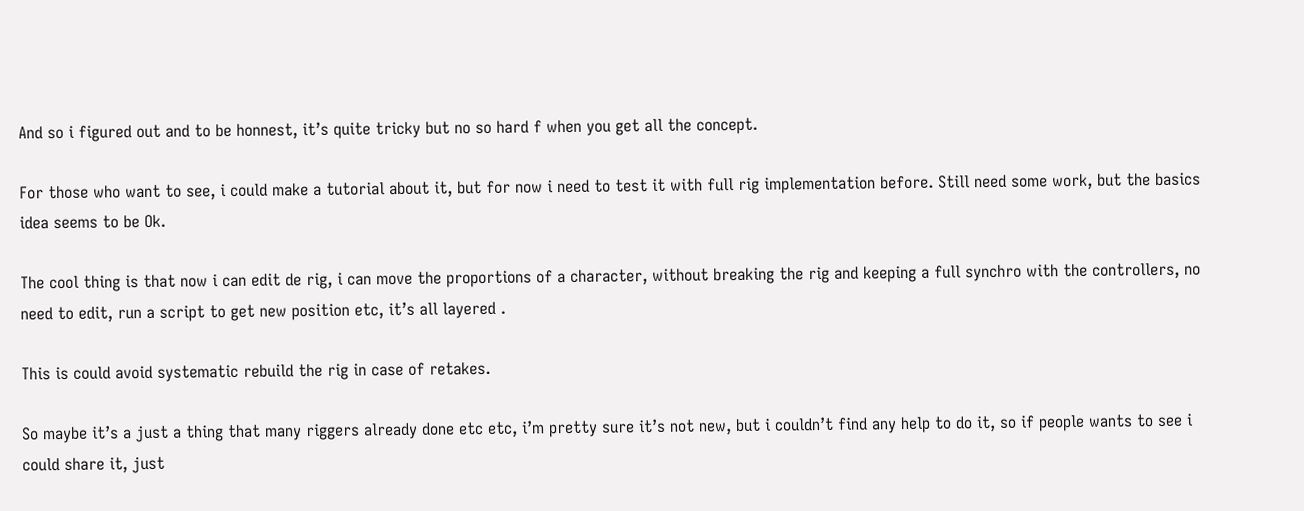And so i figured out and to be honnest, it’s quite tricky but no so hard f when you get all the concept.

For those who want to see, i could make a tutorial about it, but for now i need to test it with full rig implementation before. Still need some work, but the basics idea seems to be Ok.

The cool thing is that now i can edit de rig, i can move the proportions of a character, without breaking the rig and keeping a full synchro with the controllers, no need to edit, run a script to get new position etc, it’s all layered .

This is could avoid systematic rebuild the rig in case of retakes.

So maybe it’s a just a thing that many riggers already done etc etc, i’m pretty sure it’s not new, but i couldn’t find any help to do it, so if people wants to see i could share it, just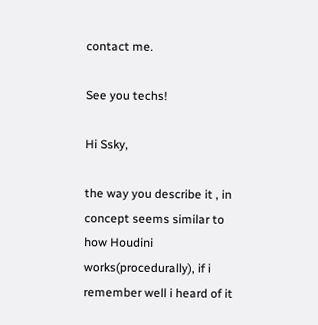contact me.

See you techs!

Hi Ssky,

the way you describe it , in concept seems similar to how Houdini works(procedurally), if i remember well i heard of it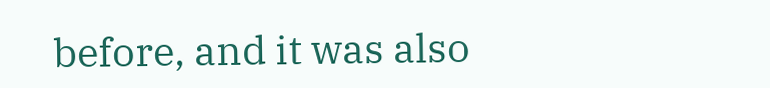before, and it was also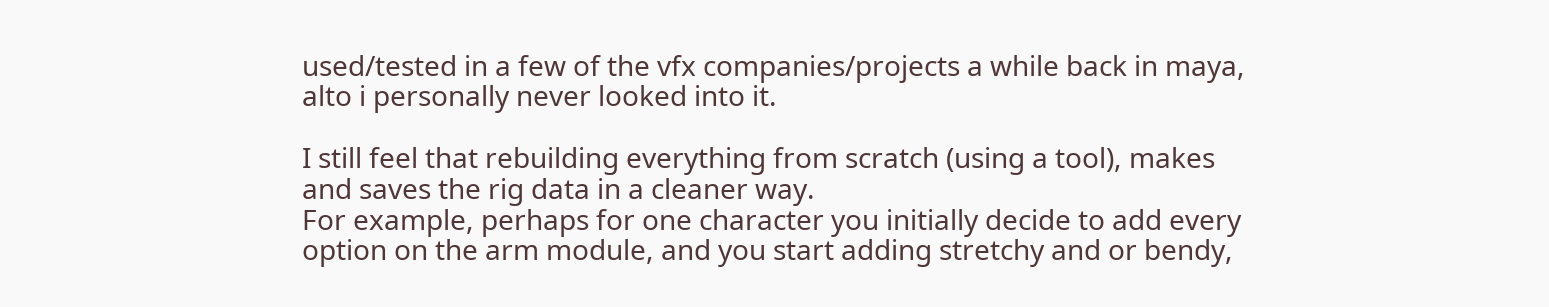used/tested in a few of the vfx companies/projects a while back in maya, alto i personally never looked into it.

I still feel that rebuilding everything from scratch (using a tool), makes and saves the rig data in a cleaner way.
For example, perhaps for one character you initially decide to add every option on the arm module, and you start adding stretchy and or bendy,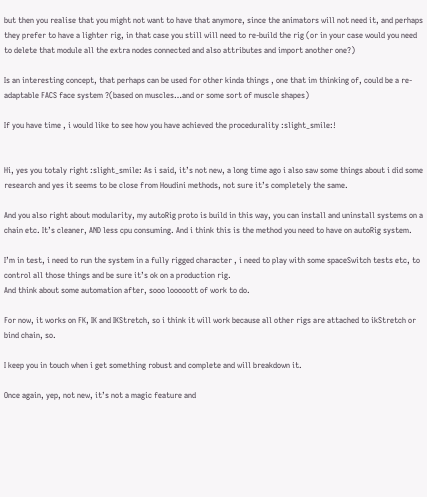but then you realise that you might not want to have that anymore, since the animators will not need it, and perhaps they prefer to have a lighter rig, in that case you still will need to re-build the rig (or in your case would you need to delete that module all the extra nodes connected and also attributes and import another one?)

Is an interesting concept, that perhaps can be used for other kinda things , one that im thinking of, could be a re-adaptable FACS face system ?(based on muscles…and or some sort of muscle shapes)

If you have time , i would like to see how you have achieved the procedurality :slight_smile:!


Hi, yes you totaly right :slight_smile: As i said, it’s not new, a long time ago i also saw some things about i did some research and yes it seems to be close from Houdini methods, not sure it’s completely the same.

And you also right about modularity, my autoRig proto is build in this way, you can install and uninstall systems on a chain etc. It’s cleaner, AND less cpu consuming. And i think this is the method you need to have on autoRig system.

I’m in test, i need to run the system in a fully rigged character , i need to play with some spaceSwitch tests etc, to control all those things and be sure it’s ok on a production rig.
And think about some automation after, sooo looooott of work to do.

For now, it works on FK, IK and IKStretch, so i think it will work because all other rigs are attached to ikStretch or bind chain, so.

I keep you in touch when i get something robust and complete and will breakdown it.

Once again, yep, not new, it’s not a magic feature and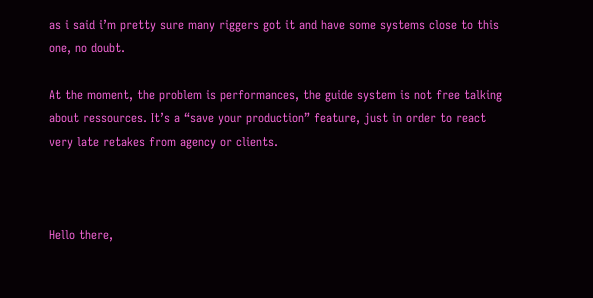as i said i’m pretty sure many riggers got it and have some systems close to this one, no doubt.

At the moment, the problem is performances, the guide system is not free talking about ressources. It’s a “save your production” feature, just in order to react very late retakes from agency or clients.



Hello there,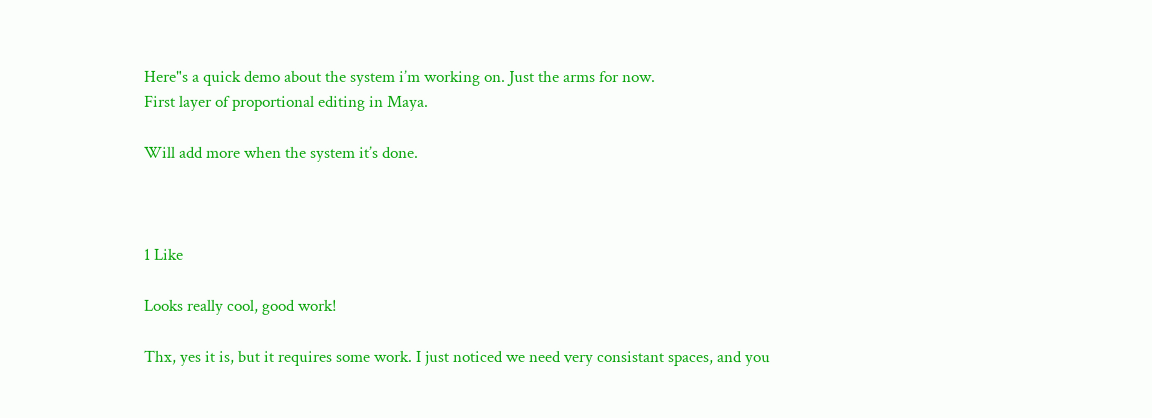Here"s a quick demo about the system i’m working on. Just the arms for now.
First layer of proportional editing in Maya.

Will add more when the system it’s done.



1 Like

Looks really cool, good work!

Thx, yes it is, but it requires some work. I just noticed we need very consistant spaces, and you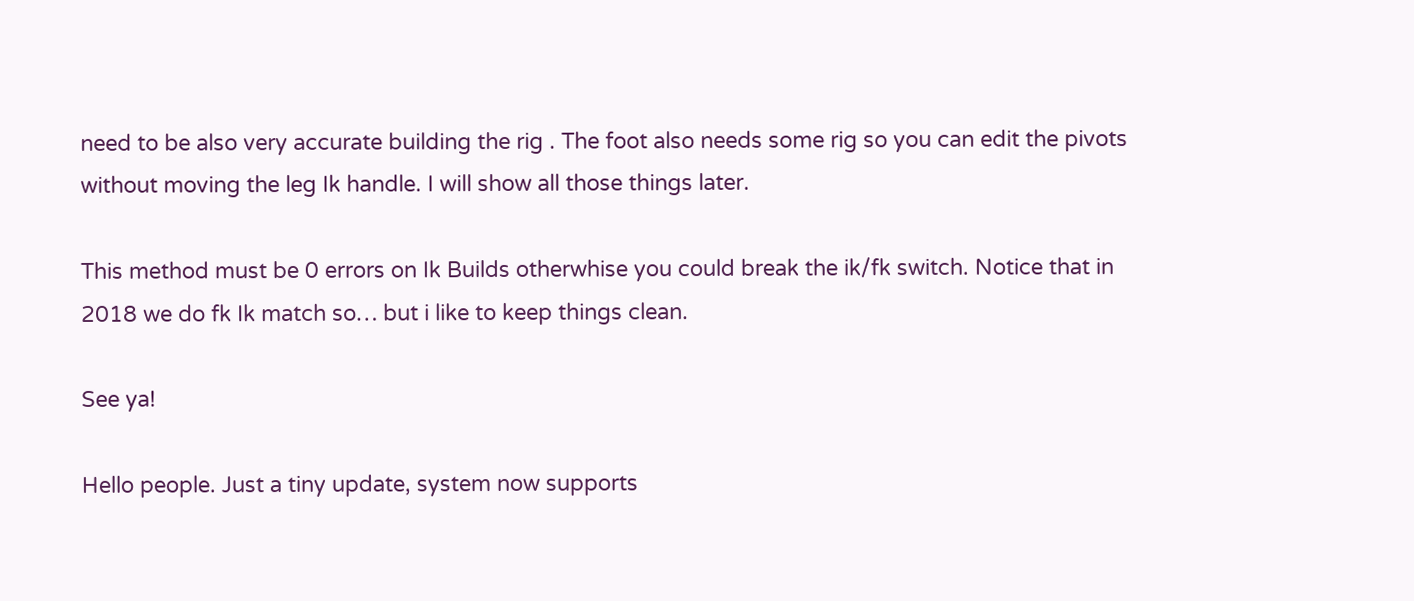need to be also very accurate building the rig . The foot also needs some rig so you can edit the pivots without moving the leg Ik handle. I will show all those things later.

This method must be 0 errors on Ik Builds otherwhise you could break the ik/fk switch. Notice that in 2018 we do fk Ik match so… but i like to keep things clean.

See ya!

Hello people. Just a tiny update, system now supports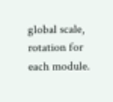global scale, rotation for each module.